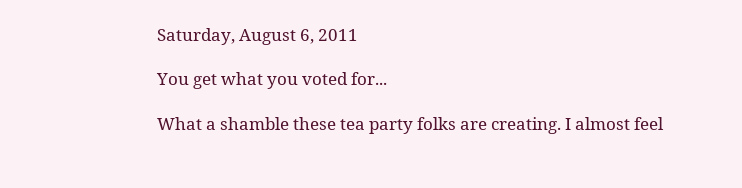Saturday, August 6, 2011

You get what you voted for...

What a shamble these tea party folks are creating. I almost feel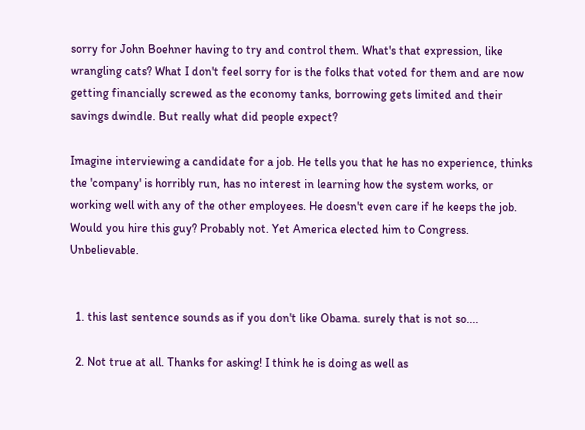sorry for John Boehner having to try and control them. What's that expression, like wrangling cats? What I don't feel sorry for is the folks that voted for them and are now getting financially screwed as the economy tanks, borrowing gets limited and their savings dwindle. But really what did people expect?

Imagine interviewing a candidate for a job. He tells you that he has no experience, thinks the 'company' is horribly run, has no interest in learning how the system works, or working well with any of the other employees. He doesn't even care if he keeps the job. Would you hire this guy? Probably not. Yet America elected him to Congress. Unbelievable.


  1. this last sentence sounds as if you don't like Obama. surely that is not so....

  2. Not true at all. Thanks for asking! I think he is doing as well as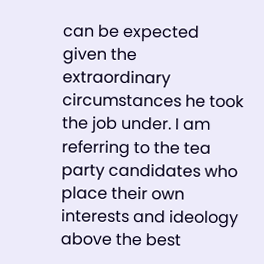can be expected given the extraordinary circumstances he took the job under. I am referring to the tea party candidates who place their own interests and ideology above the best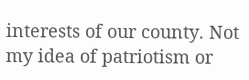interests of our county. Not my idea of patriotism or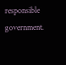responsible government.